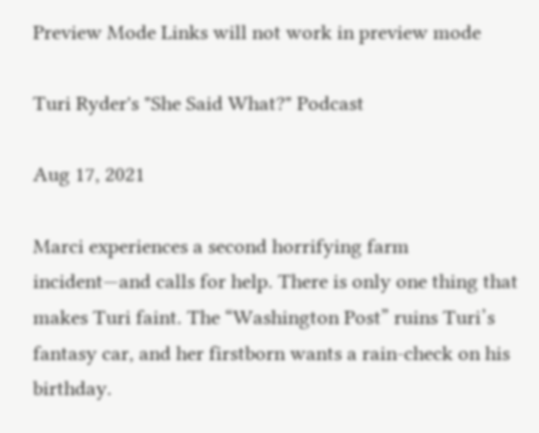Preview Mode Links will not work in preview mode

Turi Ryder's "She Said What?" Podcast

Aug 17, 2021

Marci experiences a second horrifying farm incident—and calls for help. There is only one thing that makes Turi faint. The “Washington Post” ruins Turi’s fantasy car, and her firstborn wants a rain-check on his birthday.